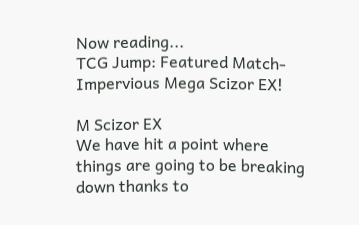Now reading...
TCG Jump: Featured Match- Impervious Mega Scizor EX!

M Scizor EX
We have hit a point where things are going to be breaking down thanks to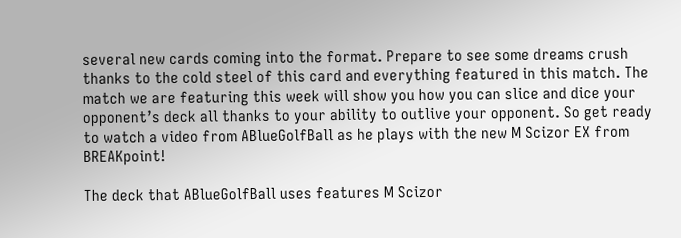several new cards coming into the format. Prepare to see some dreams crush thanks to the cold steel of this card and everything featured in this match. The match we are featuring this week will show you how you can slice and dice your opponent’s deck all thanks to your ability to outlive your opponent. So get ready to watch a video from ABlueGolfBall as he plays with the new M Scizor EX from BREAKpoint!

The deck that ABlueGolfBall uses features M Scizor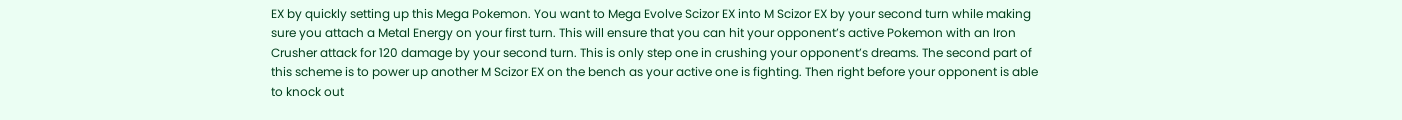EX by quickly setting up this Mega Pokemon. You want to Mega Evolve Scizor EX into M Scizor EX by your second turn while making sure you attach a Metal Energy on your first turn. This will ensure that you can hit your opponent’s active Pokemon with an Iron Crusher attack for 120 damage by your second turn. This is only step one in crushing your opponent’s dreams. The second part of this scheme is to power up another M Scizor EX on the bench as your active one is fighting. Then right before your opponent is able to knock out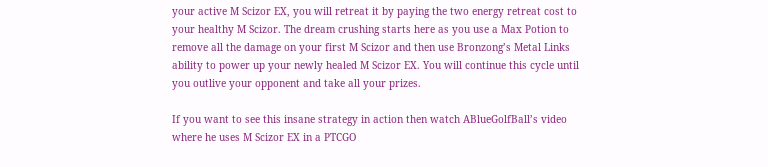your active M Scizor EX, you will retreat it by paying the two energy retreat cost to your healthy M Scizor. The dream crushing starts here as you use a Max Potion to remove all the damage on your first M Scizor and then use Bronzong’s Metal Links ability to power up your newly healed M Scizor EX. You will continue this cycle until you outlive your opponent and take all your prizes.

If you want to see this insane strategy in action then watch ABlueGolfBall’s video where he uses M Scizor EX in a PTCGO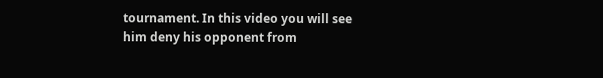tournament. In this video you will see him deny his opponent from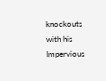knockouts with his Impervious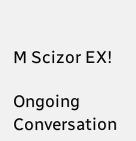M Scizor EX!

Ongoing Conversation